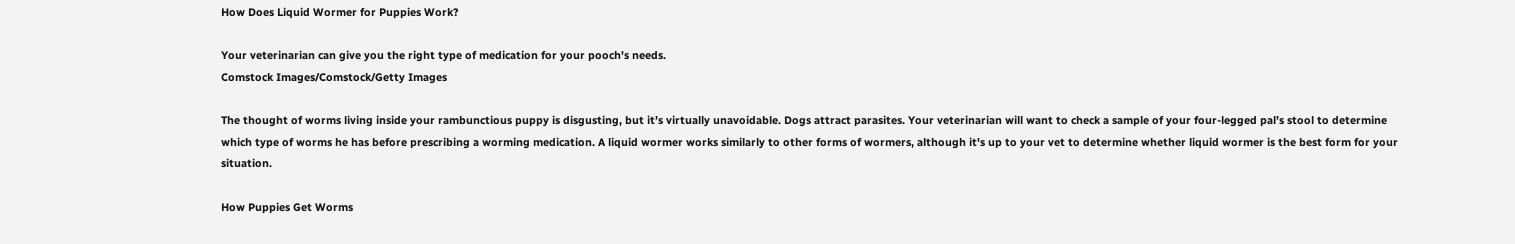How Does Liquid Wormer for Puppies Work?

Your veterinarian can give you the right type of medication for your pooch's needs.
Comstock Images/Comstock/Getty Images

The thought of worms living inside your rambunctious puppy is disgusting, but it’s virtually unavoidable. Dogs attract parasites. Your veterinarian will want to check a sample of your four-legged pal’s stool to determine which type of worms he has before prescribing a worming medication. A liquid wormer works similarly to other forms of wormers, although it's up to your vet to determine whether liquid wormer is the best form for your situation.

How Puppies Get Worms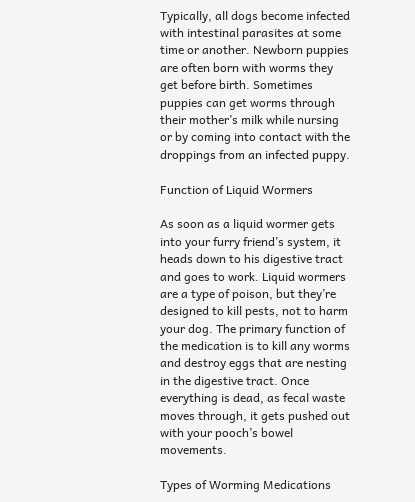Typically, all dogs become infected with intestinal parasites at some time or another. Newborn puppies are often born with worms they get before birth. Sometimes puppies can get worms through their mother’s milk while nursing or by coming into contact with the droppings from an infected puppy.

Function of Liquid Wormers

As soon as a liquid wormer gets into your furry friend’s system, it heads down to his digestive tract and goes to work. Liquid wormers are a type of poison, but they’re designed to kill pests, not to harm your dog. The primary function of the medication is to kill any worms and destroy eggs that are nesting in the digestive tract. Once everything is dead, as fecal waste moves through, it gets pushed out with your pooch’s bowel movements.

Types of Worming Medications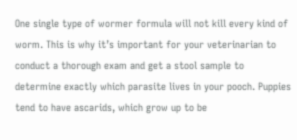One single type of wormer formula will not kill every kind of worm. This is why it’s important for your veterinarian to conduct a thorough exam and get a stool sample to determine exactly which parasite lives in your pooch. Puppies tend to have ascarids, which grow up to be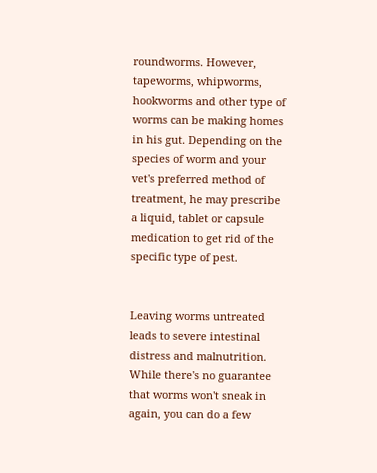roundworms. However, tapeworms, whipworms, hookworms and other type of worms can be making homes in his gut. Depending on the species of worm and your vet's preferred method of treatment, he may prescribe a liquid, tablet or capsule medication to get rid of the specific type of pest.


Leaving worms untreated leads to severe intestinal distress and malnutrition. While there's no guarantee that worms won't sneak in again, you can do a few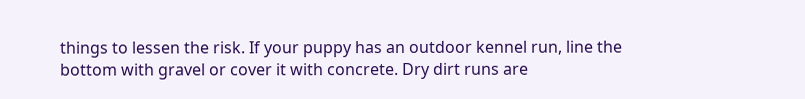things to lessen the risk. If your puppy has an outdoor kennel run, line the bottom with gravel or cover it with concrete. Dry dirt runs are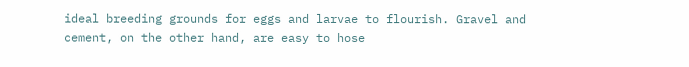ideal breeding grounds for eggs and larvae to flourish. Gravel and cement, on the other hand, are easy to hose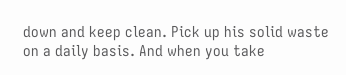down and keep clean. Pick up his solid waste on a daily basis. And when you take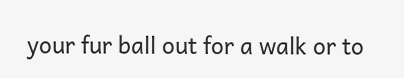your fur ball out for a walk or to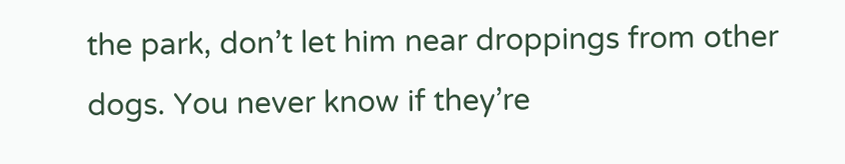the park, don’t let him near droppings from other dogs. You never know if they’re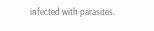infected with parasites.